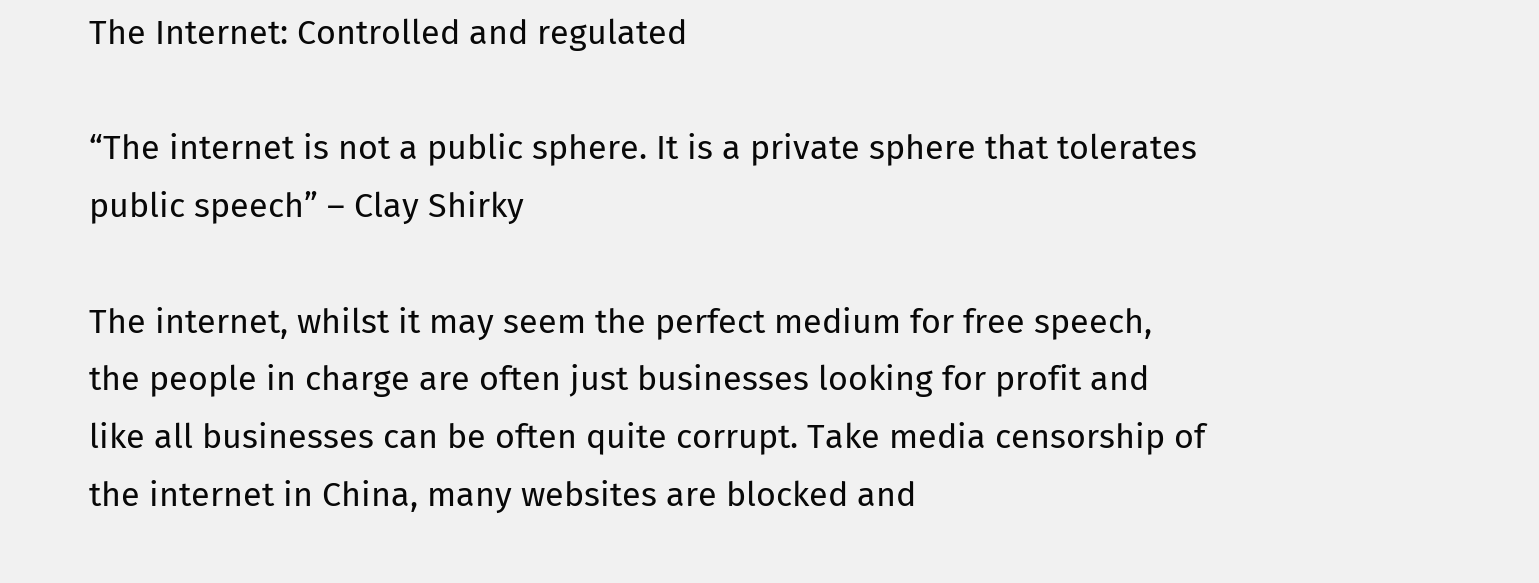The Internet: Controlled and regulated

“The internet is not a public sphere. It is a private sphere that tolerates public speech” – Clay Shirky

The internet, whilst it may seem the perfect medium for free speech, the people in charge are often just businesses looking for profit and like all businesses can be often quite corrupt. Take media censorship of the internet in China, many websites are blocked and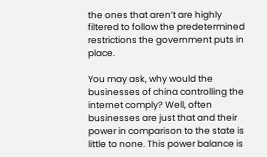the ones that aren’t are highly filtered to follow the predetermined restrictions the government puts in place.

You may ask, why would the businesses of china controlling the internet comply? Well, often businesses are just that and their power in comparison to the state is little to none. This power balance is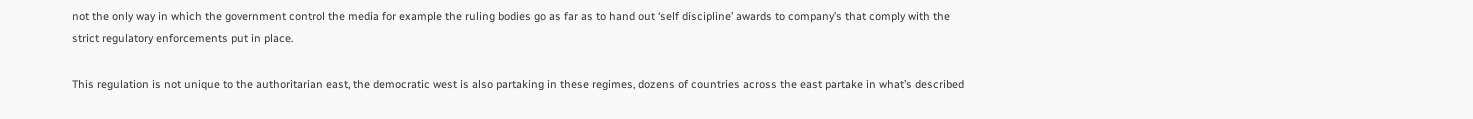not the only way in which the government control the media for example the ruling bodies go as far as to hand out ‘self discipline’ awards to company’s that comply with the strict regulatory enforcements put in place.

This regulation is not unique to the authoritarian east, the democratic west is also partaking in these regimes, dozens of countries across the east partake in what’s described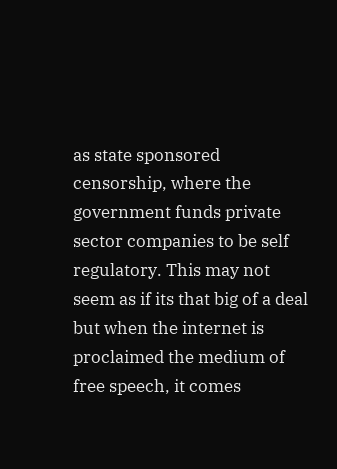as state sponsored censorship, where the government funds private sector companies to be self regulatory. This may not seem as if its that big of a deal but when the internet is proclaimed the medium of free speech, it comes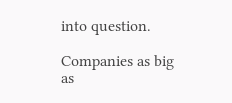into question.

Companies as big as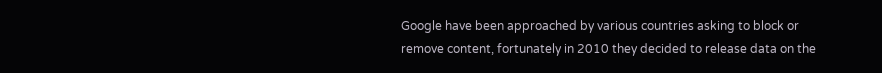Google have been approached by various countries asking to block or remove content, fortunately in 2010 they decided to release data on the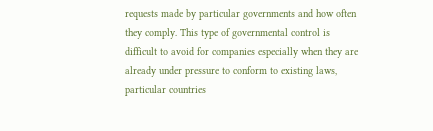requests made by particular governments and how often they comply. This type of governmental control is difficult to avoid for companies especially when they are already under pressure to conform to existing laws, particular countries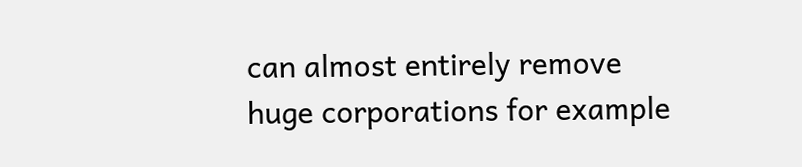can almost entirely remove huge corporations for example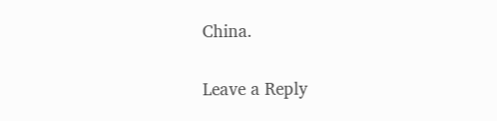China.

Leave a Reply